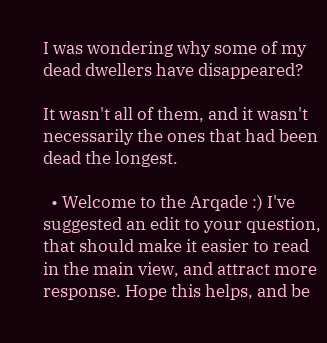I was wondering why some of my dead dwellers have disappeared?

It wasn't all of them, and it wasn't necessarily the ones that had been dead the longest.

  • Welcome to the Arqade :) I've suggested an edit to your question, that should make it easier to read in the main view, and attract more response. Hope this helps, and be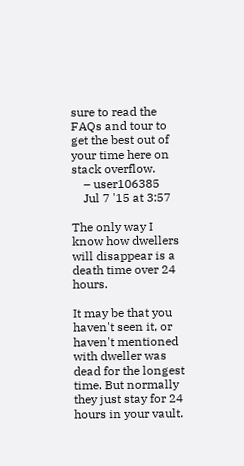sure to read the FAQs and tour to get the best out of your time here on stack overflow.
    – user106385
    Jul 7 '15 at 3:57

The only way I know how dwellers will disappear is a death time over 24 hours.

It may be that you haven't seen it, or haven't mentioned with dweller was dead for the longest time. But normally they just stay for 24 hours in your vault.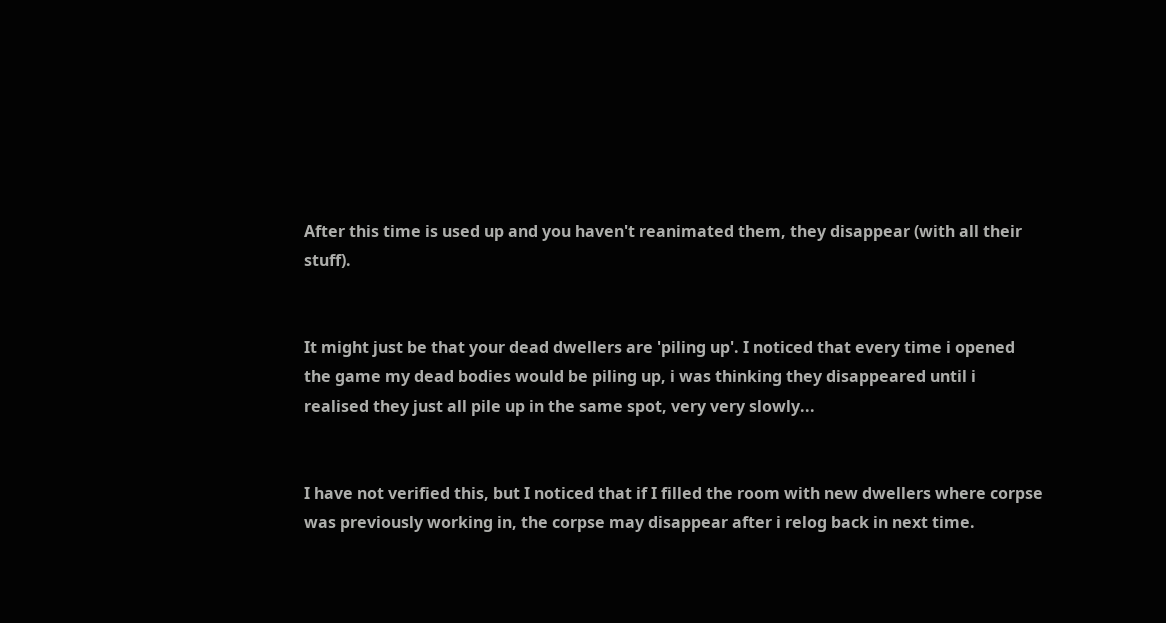After this time is used up and you haven't reanimated them, they disappear (with all their stuff).


It might just be that your dead dwellers are 'piling up'. I noticed that every time i opened the game my dead bodies would be piling up, i was thinking they disappeared until i realised they just all pile up in the same spot, very very slowly...


I have not verified this, but I noticed that if I filled the room with new dwellers where corpse was previously working in, the corpse may disappear after i relog back in next time.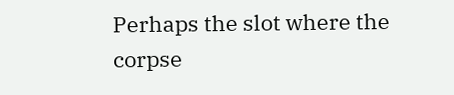Perhaps the slot where the corpse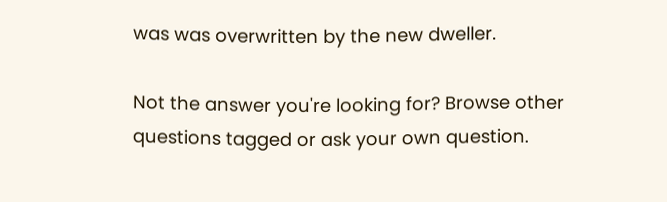was was overwritten by the new dweller.

Not the answer you're looking for? Browse other questions tagged or ask your own question.